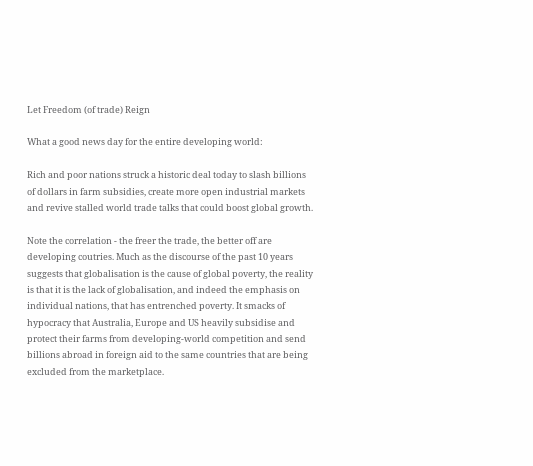Let Freedom (of trade) Reign

What a good news day for the entire developing world:

Rich and poor nations struck a historic deal today to slash billions of dollars in farm subsidies, create more open industrial markets and revive stalled world trade talks that could boost global growth.

Note the correlation - the freer the trade, the better off are developing coutries. Much as the discourse of the past 10 years suggests that globalisation is the cause of global poverty, the reality is that it is the lack of globalisation, and indeed the emphasis on individual nations, that has entrenched poverty. It smacks of hypocracy that Australia, Europe and US heavily subsidise and protect their farms from developing-world competition and send billions abroad in foreign aid to the same countries that are being excluded from the marketplace.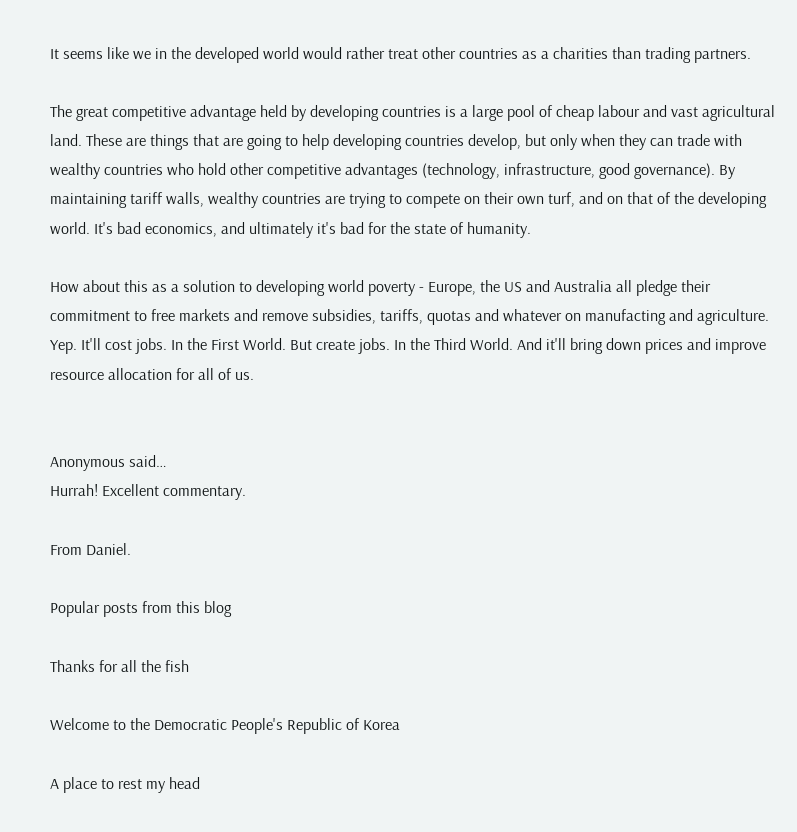It seems like we in the developed world would rather treat other countries as a charities than trading partners.

The great competitive advantage held by developing countries is a large pool of cheap labour and vast agricultural land. These are things that are going to help developing countries develop, but only when they can trade with wealthy countries who hold other competitive advantages (technology, infrastructure, good governance). By maintaining tariff walls, wealthy countries are trying to compete on their own turf, and on that of the developing world. It's bad economics, and ultimately it's bad for the state of humanity.

How about this as a solution to developing world poverty - Europe, the US and Australia all pledge their commitment to free markets and remove subsidies, tariffs, quotas and whatever on manufacting and agriculture. Yep. It'll cost jobs. In the First World. But create jobs. In the Third World. And it'll bring down prices and improve resource allocation for all of us.


Anonymous said…
Hurrah! Excellent commentary.

From Daniel.

Popular posts from this blog

Thanks for all the fish

Welcome to the Democratic People's Republic of Korea

A place to rest my head